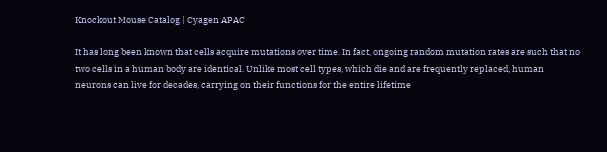Knockout Mouse Catalog | Cyagen APAC

It has long been known that cells acquire mutations over time. In fact, ongoing random mutation rates are such that no two cells in a human body are identical. Unlike most cell types, which die and are frequently replaced, human neurons can live for decades, carrying on their functions for the entire lifetime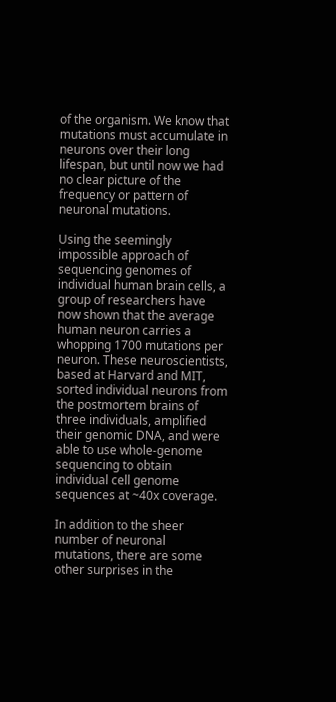of the organism. We know that mutations must accumulate in neurons over their long lifespan, but until now we had no clear picture of the frequency or pattern of neuronal mutations.

Using the seemingly impossible approach of sequencing genomes of individual human brain cells, a group of researchers have now shown that the average human neuron carries a whopping 1700 mutations per neuron. These neuroscientists, based at Harvard and MIT, sorted individual neurons from the postmortem brains of three individuals, amplified their genomic DNA, and were able to use whole-genome sequencing to obtain individual cell genome sequences at ~40x coverage.

In addition to the sheer number of neuronal mutations, there are some other surprises in the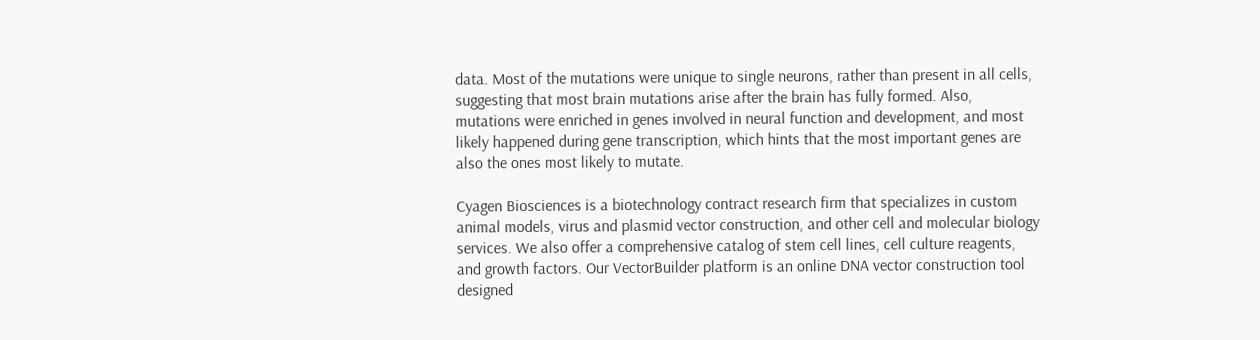data. Most of the mutations were unique to single neurons, rather than present in all cells, suggesting that most brain mutations arise after the brain has fully formed. Also, mutations were enriched in genes involved in neural function and development, and most likely happened during gene transcription, which hints that the most important genes are also the ones most likely to mutate.

Cyagen Biosciences is a biotechnology contract research firm that specializes in custom animal models, virus and plasmid vector construction, and other cell and molecular biology services. We also offer a comprehensive catalog of stem cell lines, cell culture reagents, and growth factors. Our VectorBuilder platform is an online DNA vector construction tool designed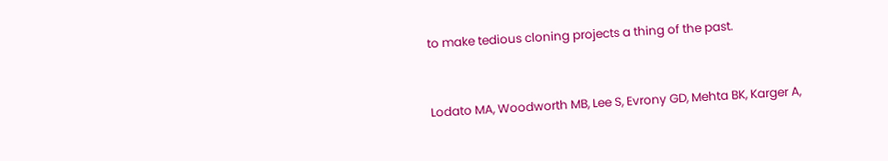to make tedious cloning projects a thing of the past.


Lodato MA, Woodworth MB, Lee S, Evrony GD, Mehta BK, Karger A,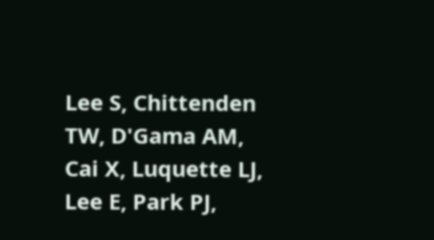Lee S, Chittenden TW, D'Gama AM, Cai X, Luquette LJ, Lee E, Park PJ,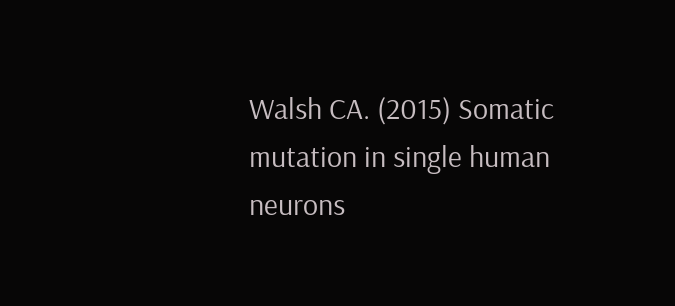Walsh CA. (2015) Somatic mutation in single human neurons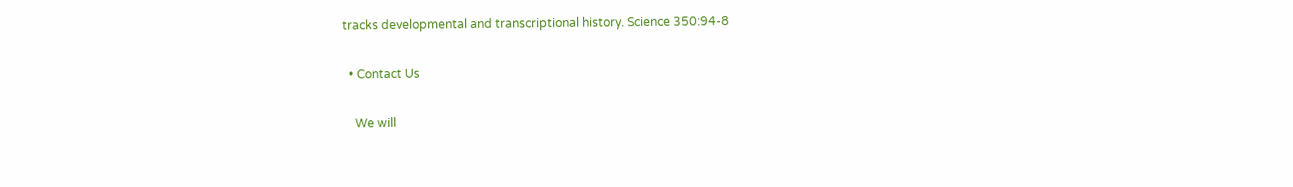tracks developmental and transcriptional history. Science 350:94-8

  • Contact Us

    We will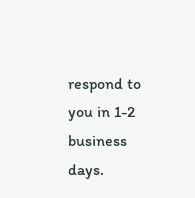respond to you in 1-2 business days.